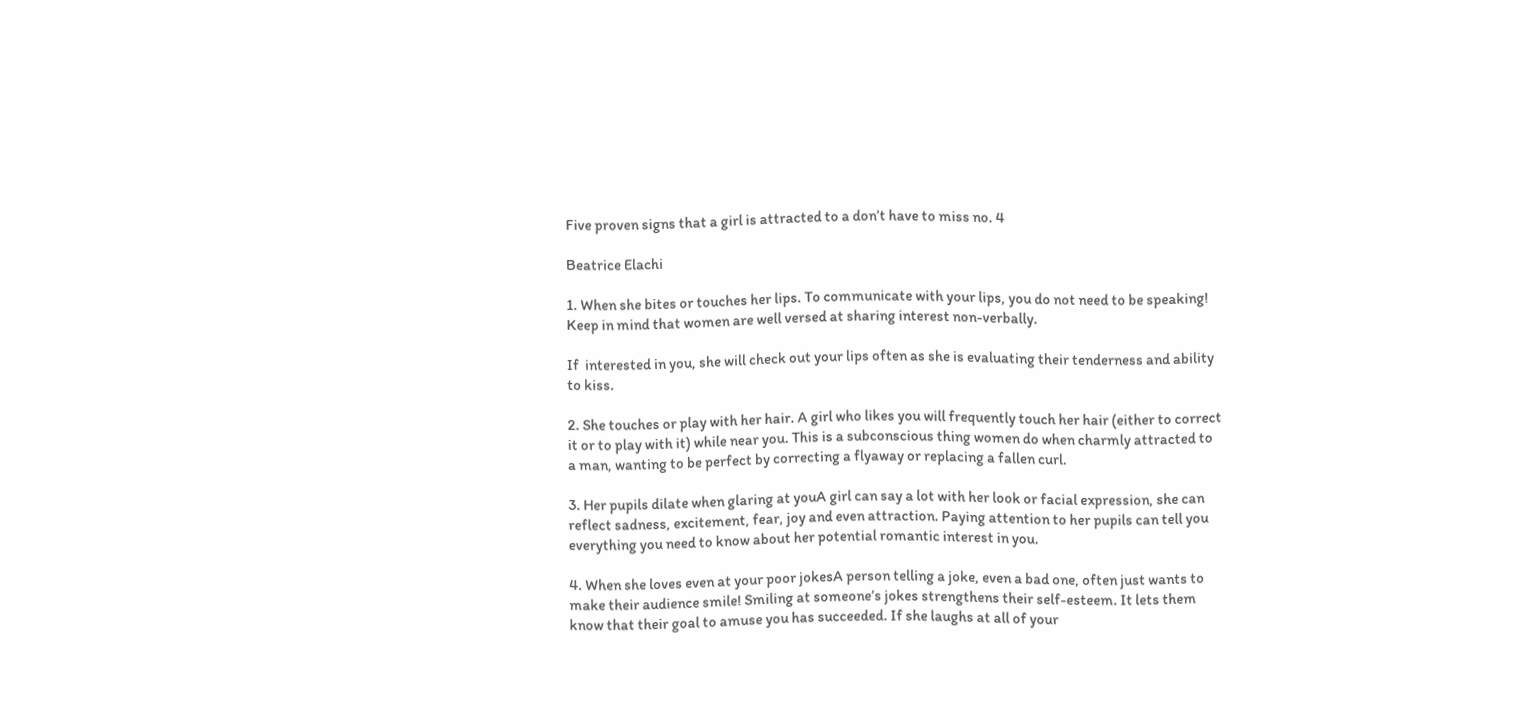Five proven signs that a girl is attracted to a don’t have to miss no. 4

Beatrice Elachi

1. When she bites or touches her lips. To communicate with your lips, you do not need to be speaking! Keep in mind that women are well versed at sharing interest non-verbally.

If  interested in you, she will check out your lips often as she is evaluating their tenderness and ability to kiss.

2. She touches or play with her hair. A girl who likes you will frequently touch her hair (either to correct it or to play with it) while near you. This is a subconscious thing women do when charmly attracted to a man, wanting to be perfect by correcting a flyaway or replacing a fallen curl.

3. Her pupils dilate when glaring at youA girl can say a lot with her look or facial expression, she can reflect sadness, excitement, fear, joy and even attraction. Paying attention to her pupils can tell you everything you need to know about her potential romantic interest in you.

4. When she loves even at your poor jokesA person telling a joke, even a bad one, often just wants to make their audience smile! Smiling at someone’s jokes strengthens their self-esteem. It lets them know that their goal to amuse you has succeeded. If she laughs at all of your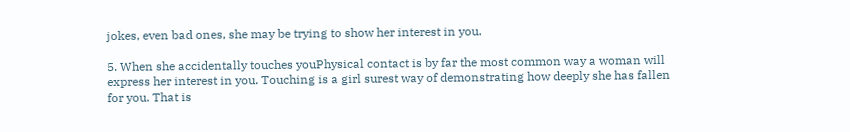jokes, even bad ones, she may be trying to show her interest in you.

5. When she accidentally touches youPhysical contact is by far the most common way a woman will express her interest in you. Touching is a girl surest way of demonstrating how deeply she has fallen for you. That is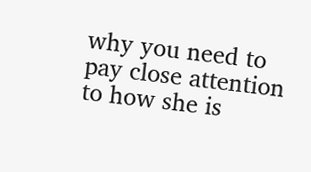why you need to pay close attention to how she is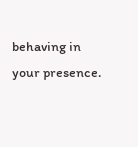behaving in your presence.